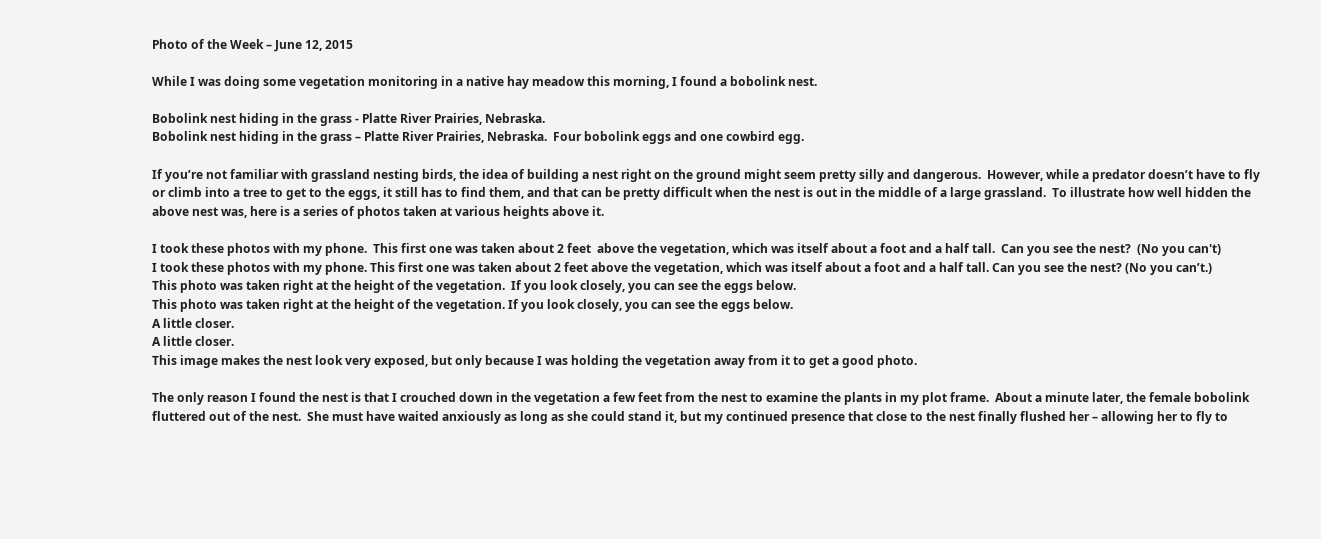Photo of the Week – June 12, 2015

While I was doing some vegetation monitoring in a native hay meadow this morning, I found a bobolink nest.

Bobolink nest hiding in the grass - Platte River Prairies, Nebraska.
Bobolink nest hiding in the grass – Platte River Prairies, Nebraska.  Four bobolink eggs and one cowbird egg.

If you’re not familiar with grassland nesting birds, the idea of building a nest right on the ground might seem pretty silly and dangerous.  However, while a predator doesn’t have to fly or climb into a tree to get to the eggs, it still has to find them, and that can be pretty difficult when the nest is out in the middle of a large grassland.  To illustrate how well hidden the above nest was, here is a series of photos taken at various heights above it.

I took these photos with my phone.  This first one was taken about 2 feet  above the vegetation, which was itself about a foot and a half tall.  Can you see the nest?  (No you can't)
I took these photos with my phone. This first one was taken about 2 feet above the vegetation, which was itself about a foot and a half tall. Can you see the nest? (No you can’t.)
This photo was taken right at the height of the vegetation.  If you look closely, you can see the eggs below.
This photo was taken right at the height of the vegetation. If you look closely, you can see the eggs below.
A little closer.
A little closer.
This image makes the nest look very exposed, but only because I was holding the vegetation away from it to get a good photo.

The only reason I found the nest is that I crouched down in the vegetation a few feet from the nest to examine the plants in my plot frame.  About a minute later, the female bobolink fluttered out of the nest.  She must have waited anxiously as long as she could stand it, but my continued presence that close to the nest finally flushed her – allowing her to fly to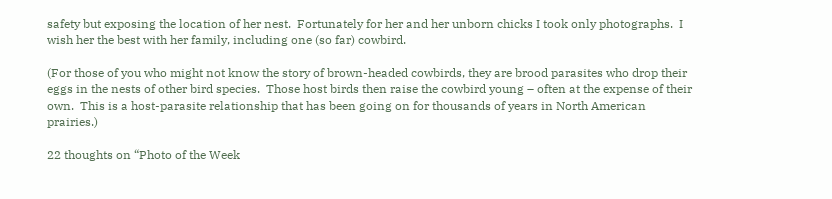safety but exposing the location of her nest.  Fortunately for her and her unborn chicks I took only photographs.  I wish her the best with her family, including one (so far) cowbird.

(For those of you who might not know the story of brown-headed cowbirds, they are brood parasites who drop their eggs in the nests of other bird species.  Those host birds then raise the cowbird young – often at the expense of their own.  This is a host-parasite relationship that has been going on for thousands of years in North American prairies.)

22 thoughts on “Photo of the Week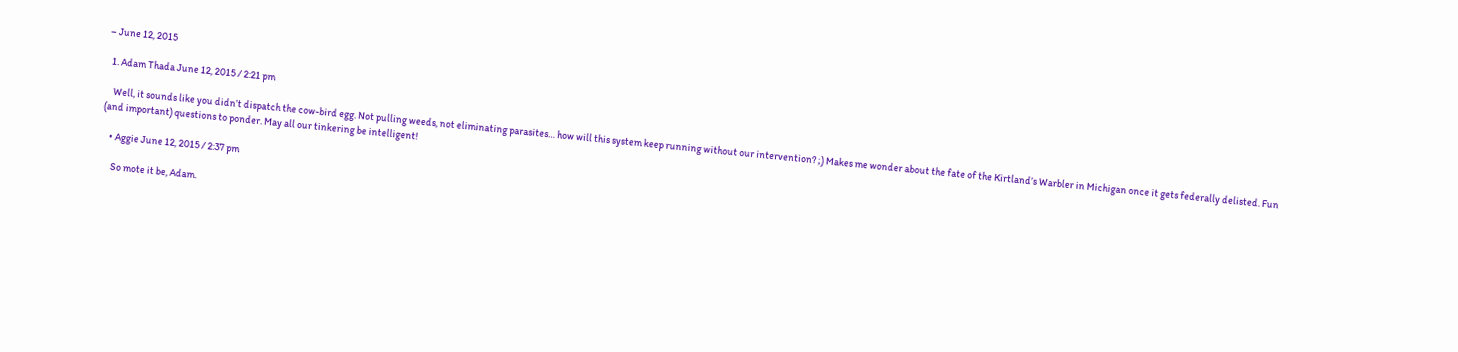– June 12, 2015

  1. Adam Thada June 12, 2015 / 2:21 pm

    Well, it sounds like you didn’t dispatch the cow-bird egg. Not pulling weeds, not eliminating parasites… how will this system keep running without our intervention? ;) Makes me wonder about the fate of the Kirtland’s Warbler in Michigan once it gets federally delisted. Fun (and important) questions to ponder. May all our tinkering be intelligent!

    • Aggie June 12, 2015 / 2:37 pm

      So mote it be, Adam.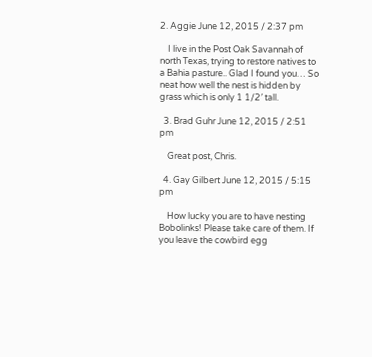2. Aggie June 12, 2015 / 2:37 pm

    I live in the Post Oak Savannah of north Texas, trying to restore natives to a Bahia pasture.. Glad I found you… So neat how well the nest is hidden by grass which is only 1 1/2′ tall.

  3. Brad Guhr June 12, 2015 / 2:51 pm

    Great post, Chris.

  4. Gay Gilbert June 12, 2015 / 5:15 pm

    How lucky you are to have nesting Bobolinks! Please take care of them. If you leave the cowbird egg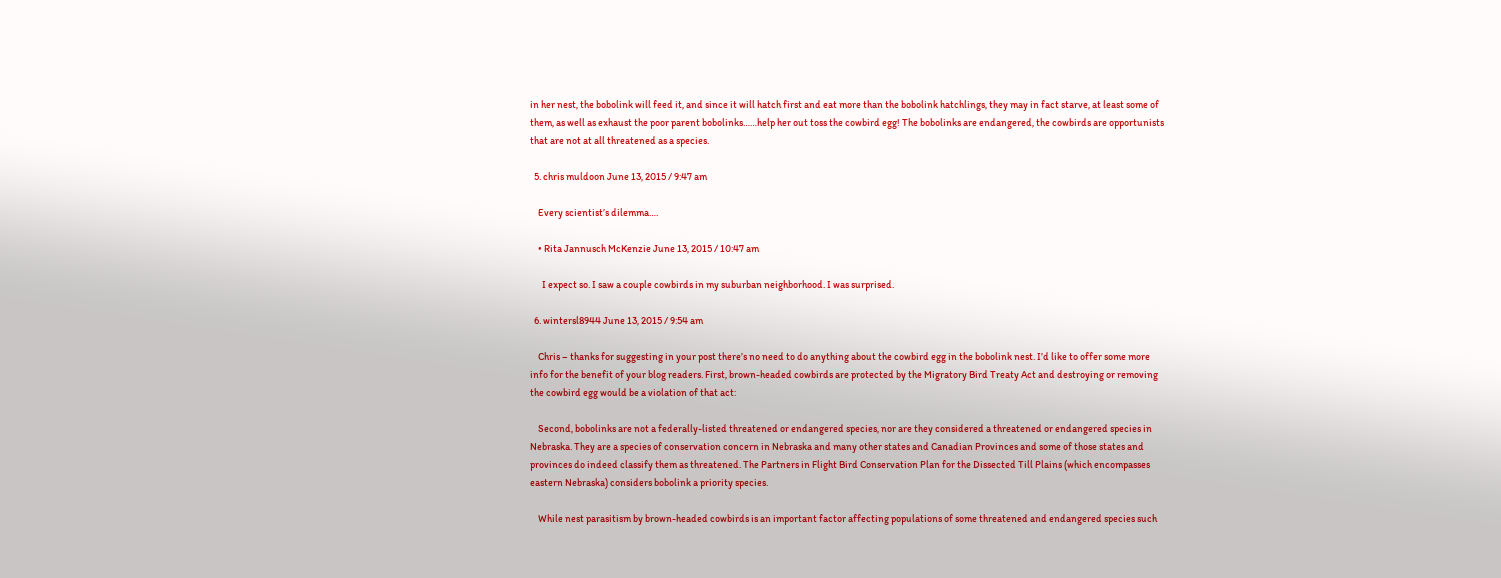in her nest, the bobolink will feed it, and since it will hatch first and eat more than the bobolink hatchlings, they may in fact starve, at least some of them, as well as exhaust the poor parent bobolinks……help her out toss the cowbird egg! The bobolinks are endangered, the cowbirds are opportunists that are not at all threatened as a species.

  5. chris muldoon June 13, 2015 / 9:47 am

    Every scientist’s dilemma….

    • Rita Jannusch McKenzie June 13, 2015 / 10:47 am

      I expect so. I saw a couple cowbirds in my suburban neighborhood. I was surprised.

  6. wintersl8944 June 13, 2015 / 9:54 am

    Chris – thanks for suggesting in your post there’s no need to do anything about the cowbird egg in the bobolink nest. I’d like to offer some more info for the benefit of your blog readers. First, brown-headed cowbirds are protected by the Migratory Bird Treaty Act and destroying or removing the cowbird egg would be a violation of that act:

    Second, bobolinks are not a federally-listed threatened or endangered species, nor are they considered a threatened or endangered species in Nebraska. They are a species of conservation concern in Nebraska and many other states and Canadian Provinces and some of those states and provinces do indeed classify them as threatened. The Partners in Flight Bird Conservation Plan for the Dissected Till Plains (which encompasses eastern Nebraska) considers bobolink a priority species.

    While nest parasitism by brown-headed cowbirds is an important factor affecting populations of some threatened and endangered species such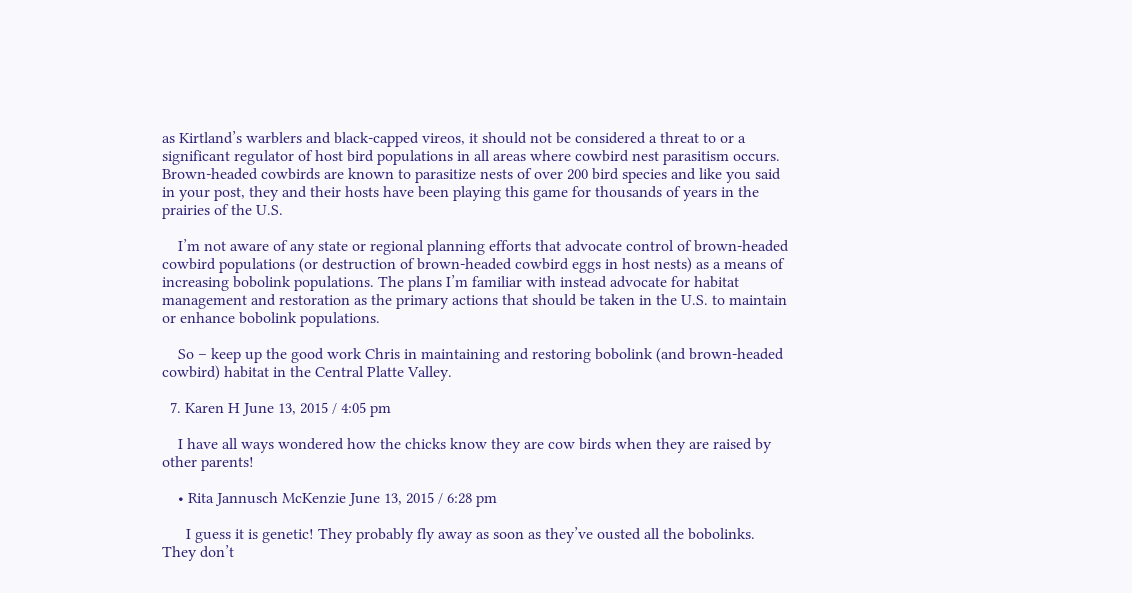as Kirtland’s warblers and black-capped vireos, it should not be considered a threat to or a significant regulator of host bird populations in all areas where cowbird nest parasitism occurs. Brown-headed cowbirds are known to parasitize nests of over 200 bird species and like you said in your post, they and their hosts have been playing this game for thousands of years in the prairies of the U.S.

    I’m not aware of any state or regional planning efforts that advocate control of brown-headed cowbird populations (or destruction of brown-headed cowbird eggs in host nests) as a means of increasing bobolink populations. The plans I’m familiar with instead advocate for habitat management and restoration as the primary actions that should be taken in the U.S. to maintain or enhance bobolink populations.

    So – keep up the good work Chris in maintaining and restoring bobolink (and brown-headed cowbird) habitat in the Central Platte Valley.

  7. Karen H June 13, 2015 / 4:05 pm

    I have all ways wondered how the chicks know they are cow birds when they are raised by other parents!

    • Rita Jannusch McKenzie June 13, 2015 / 6:28 pm

      I guess it is genetic! They probably fly away as soon as they’ve ousted all the bobolinks. They don’t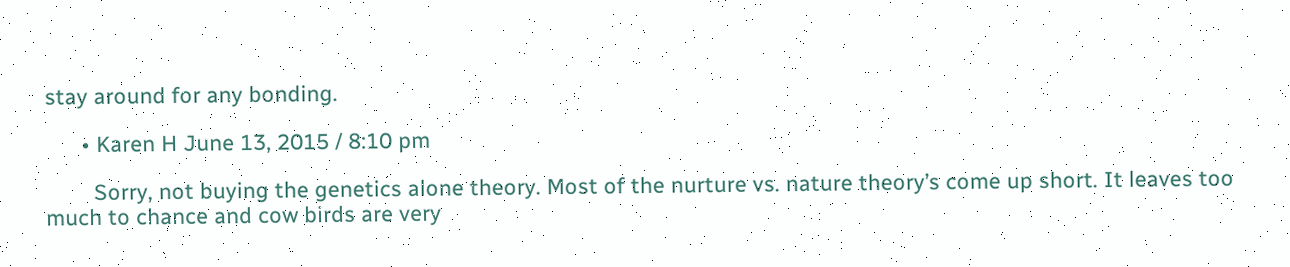stay around for any bonding.

      • Karen H June 13, 2015 / 8:10 pm

        Sorry, not buying the genetics alone theory. Most of the nurture vs. nature theory’s come up short. It leaves too much to chance and cow birds are very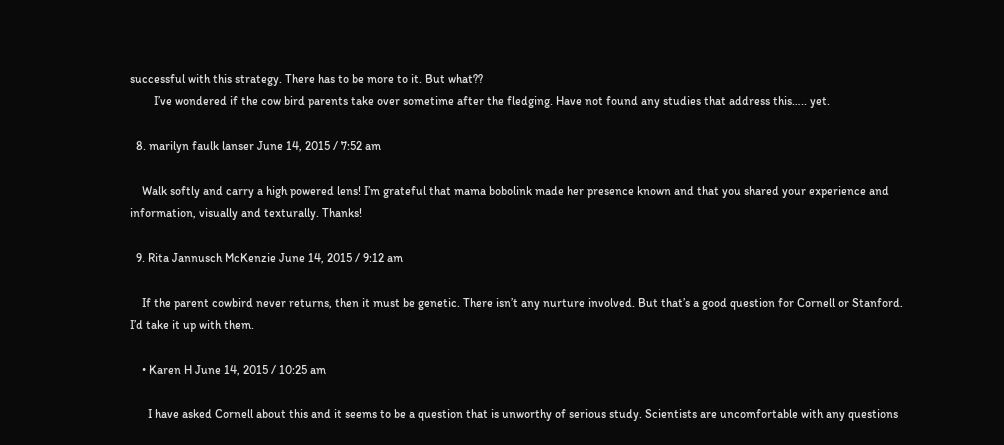successful with this strategy. There has to be more to it. But what??
        I’ve wondered if the cow bird parents take over sometime after the fledging. Have not found any studies that address this….. yet.

  8. marilyn faulk lanser June 14, 2015 / 7:52 am

    Walk softly and carry a high powered lens! I’m grateful that mama bobolink made her presence known and that you shared your experience and information, visually and texturally. Thanks!

  9. Rita Jannusch McKenzie June 14, 2015 / 9:12 am

    If the parent cowbird never returns, then it must be genetic. There isn’t any nurture involved. But that’s a good question for Cornell or Stanford. I’d take it up with them.

    • Karen H June 14, 2015 / 10:25 am

      I have asked Cornell about this and it seems to be a question that is unworthy of serious study. Scientists are uncomfortable with any questions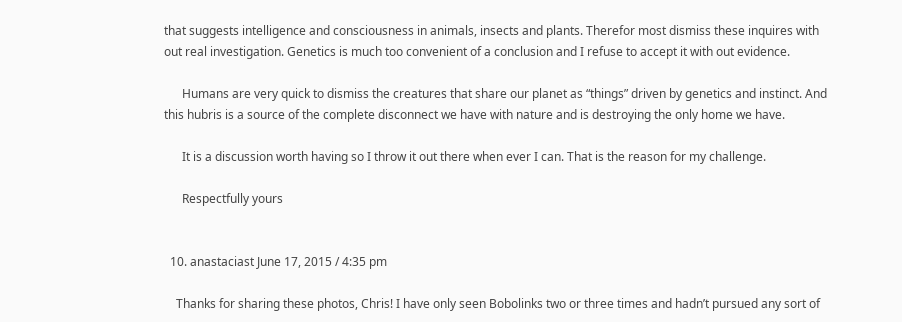that suggests intelligence and consciousness in animals, insects and plants. Therefor most dismiss these inquires with out real investigation. Genetics is much too convenient of a conclusion and I refuse to accept it with out evidence.

      Humans are very quick to dismiss the creatures that share our planet as “things” driven by genetics and instinct. And this hubris is a source of the complete disconnect we have with nature and is destroying the only home we have.

      It is a discussion worth having so I throw it out there when ever I can. That is the reason for my challenge.

      Respectfully yours


  10. anastaciast June 17, 2015 / 4:35 pm

    Thanks for sharing these photos, Chris! I have only seen Bobolinks two or three times and hadn’t pursued any sort of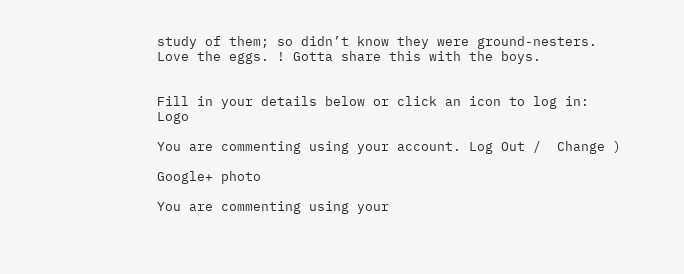study of them; so didn’t know they were ground-nesters. Love the eggs. ! Gotta share this with the boys.


Fill in your details below or click an icon to log in: Logo

You are commenting using your account. Log Out /  Change )

Google+ photo

You are commenting using your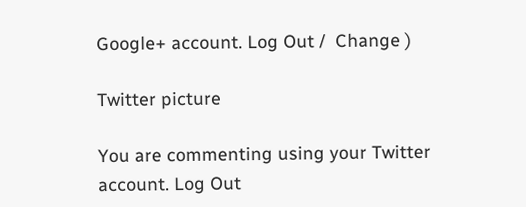Google+ account. Log Out /  Change )

Twitter picture

You are commenting using your Twitter account. Log Out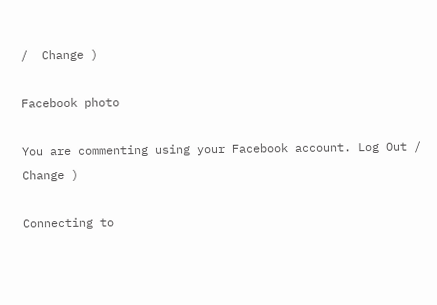/  Change )

Facebook photo

You are commenting using your Facebook account. Log Out /  Change )

Connecting to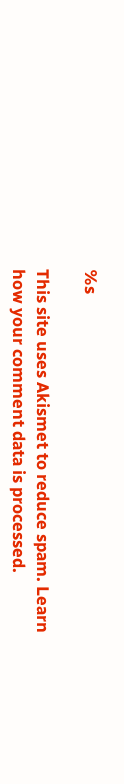%s

This site uses Akismet to reduce spam. Learn how your comment data is processed.